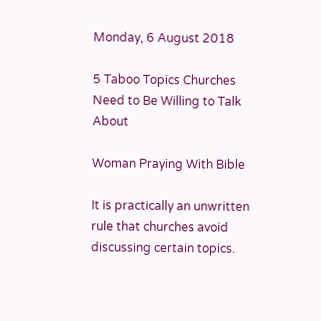Monday, 6 August 2018

5 Taboo Topics Churches Need to Be Willing to Talk About

Woman Praying With Bible

It is practically an unwritten rule that churches avoid discussing certain topics.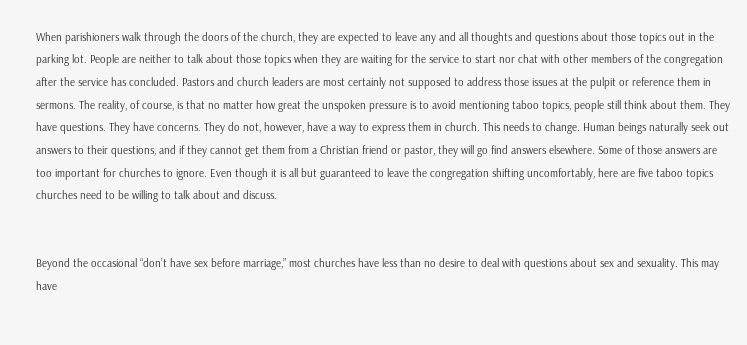When parishioners walk through the doors of the church, they are expected to leave any and all thoughts and questions about those topics out in the parking lot. People are neither to talk about those topics when they are waiting for the service to start nor chat with other members of the congregation after the service has concluded. Pastors and church leaders are most certainly not supposed to address those issues at the pulpit or reference them in sermons. The reality, of course, is that no matter how great the unspoken pressure is to avoid mentioning taboo topics, people still think about them. They have questions. They have concerns. They do not, however, have a way to express them in church. This needs to change. Human beings naturally seek out answers to their questions, and if they cannot get them from a Christian friend or pastor, they will go find answers elsewhere. Some of those answers are too important for churches to ignore. Even though it is all but guaranteed to leave the congregation shifting uncomfortably, here are five taboo topics churches need to be willing to talk about and discuss.


Beyond the occasional “don’t have sex before marriage,” most churches have less than no desire to deal with questions about sex and sexuality. This may have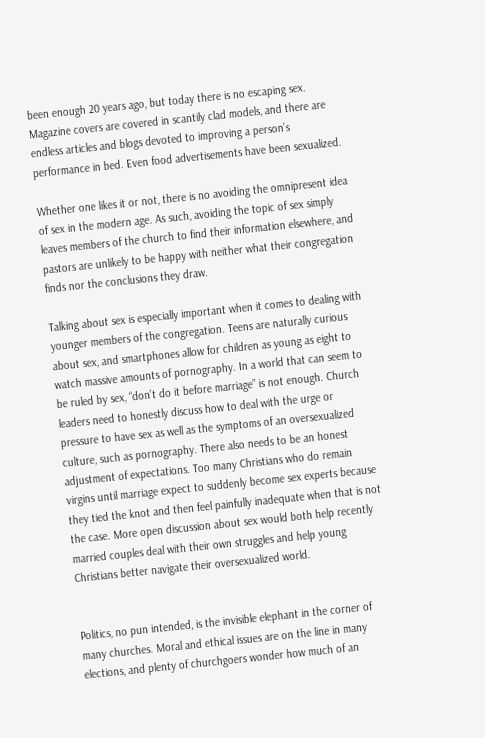been enough 20 years ago, but today there is no escaping sex. Magazine covers are covered in scantily clad models, and there are endless articles and blogs devoted to improving a person’s performance in bed. Even food advertisements have been sexualized.

Whether one likes it or not, there is no avoiding the omnipresent idea of sex in the modern age. As such, avoiding the topic of sex simply leaves members of the church to find their information elsewhere, and pastors are unlikely to be happy with neither what their congregation finds nor the conclusions they draw.

Talking about sex is especially important when it comes to dealing with younger members of the congregation. Teens are naturally curious about sex, and smartphones allow for children as young as eight to watch massive amounts of pornography. In a world that can seem to be ruled by sex, “don’t do it before marriage” is not enough. Church leaders need to honestly discuss how to deal with the urge or pressure to have sex as well as the symptoms of an oversexualized culture, such as pornography. There also needs to be an honest adjustment of expectations. Too many Christians who do remain virgins until marriage expect to suddenly become sex experts because they tied the knot and then feel painfully inadequate when that is not the case. More open discussion about sex would both help recently married couples deal with their own struggles and help young Christians better navigate their oversexualized world.


Politics, no pun intended, is the invisible elephant in the corner of many churches. Moral and ethical issues are on the line in many elections, and plenty of churchgoers wonder how much of an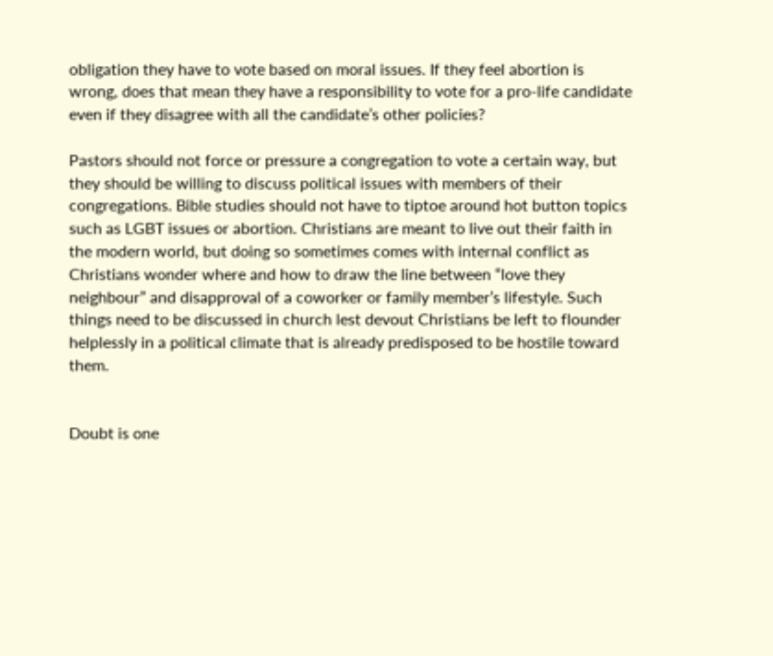obligation they have to vote based on moral issues. If they feel abortion is wrong, does that mean they have a responsibility to vote for a pro-life candidate even if they disagree with all the candidate’s other policies?

Pastors should not force or pressure a congregation to vote a certain way, but they should be willing to discuss political issues with members of their congregations. Bible studies should not have to tiptoe around hot button topics such as LGBT issues or abortion. Christians are meant to live out their faith in the modern world, but doing so sometimes comes with internal conflict as Christians wonder where and how to draw the line between “love they neighbour” and disapproval of a coworker or family member’s lifestyle. Such things need to be discussed in church lest devout Christians be left to flounder helplessly in a political climate that is already predisposed to be hostile toward them.


Doubt is one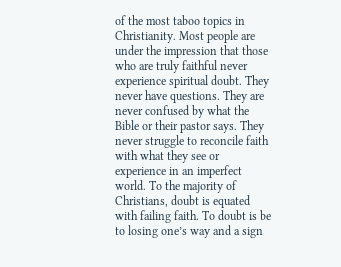of the most taboo topics in Christianity. Most people are under the impression that those who are truly faithful never experience spiritual doubt. They never have questions. They are never confused by what the Bible or their pastor says. They never struggle to reconcile faith with what they see or experience in an imperfect world. To the majority of Christians, doubt is equated with failing faith. To doubt is be to losing one’s way and a sign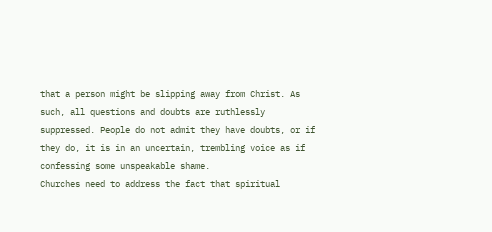that a person might be slipping away from Christ. As such, all questions and doubts are ruthlessly suppressed. People do not admit they have doubts, or if they do, it is in an uncertain, trembling voice as if confessing some unspeakable shame.
Churches need to address the fact that spiritual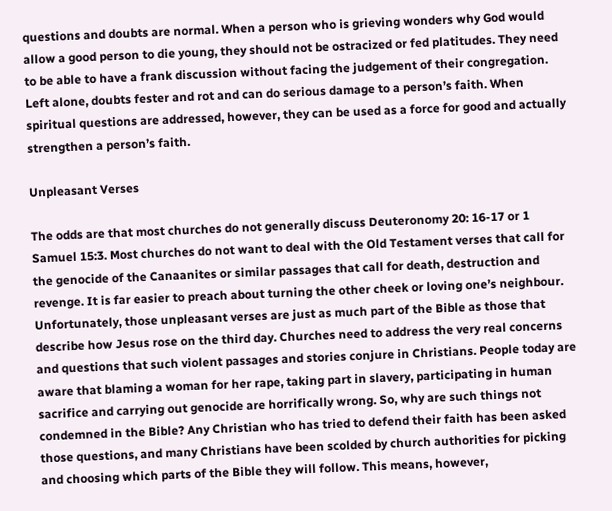questions and doubts are normal. When a person who is grieving wonders why God would allow a good person to die young, they should not be ostracized or fed platitudes. They need to be able to have a frank discussion without facing the judgement of their congregation. Left alone, doubts fester and rot and can do serious damage to a person’s faith. When spiritual questions are addressed, however, they can be used as a force for good and actually strengthen a person’s faith.

Unpleasant Verses

The odds are that most churches do not generally discuss Deuteronomy 20: 16-17 or 1 Samuel 15:3. Most churches do not want to deal with the Old Testament verses that call for the genocide of the Canaanites or similar passages that call for death, destruction and revenge. It is far easier to preach about turning the other cheek or loving one’s neighbour. Unfortunately, those unpleasant verses are just as much part of the Bible as those that describe how Jesus rose on the third day. Churches need to address the very real concerns and questions that such violent passages and stories conjure in Christians. People today are aware that blaming a woman for her rape, taking part in slavery, participating in human sacrifice and carrying out genocide are horrifically wrong. So, why are such things not condemned in the Bible? Any Christian who has tried to defend their faith has been asked those questions, and many Christians have been scolded by church authorities for picking and choosing which parts of the Bible they will follow. This means, however,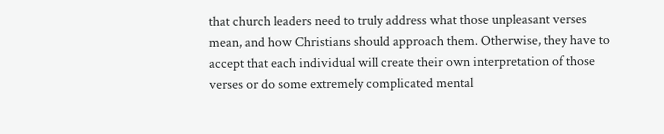that church leaders need to truly address what those unpleasant verses mean, and how Christians should approach them. Otherwise, they have to accept that each individual will create their own interpretation of those verses or do some extremely complicated mental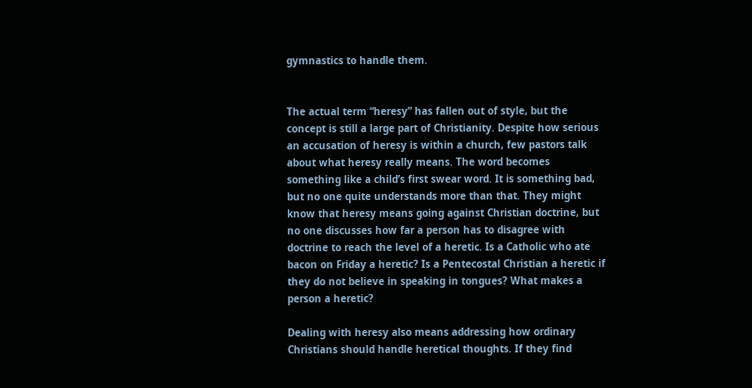gymnastics to handle them.


The actual term “heresy” has fallen out of style, but the concept is still a large part of Christianity. Despite how serious an accusation of heresy is within a church, few pastors talk about what heresy really means. The word becomes something like a child’s first swear word. It is something bad, but no one quite understands more than that. They might know that heresy means going against Christian doctrine, but no one discusses how far a person has to disagree with doctrine to reach the level of a heretic. Is a Catholic who ate bacon on Friday a heretic? Is a Pentecostal Christian a heretic if they do not believe in speaking in tongues? What makes a person a heretic?

Dealing with heresy also means addressing how ordinary Christians should handle heretical thoughts. If they find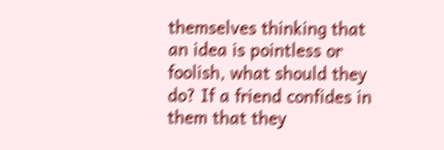themselves thinking that an idea is pointless or foolish, what should they do? If a friend confides in them that they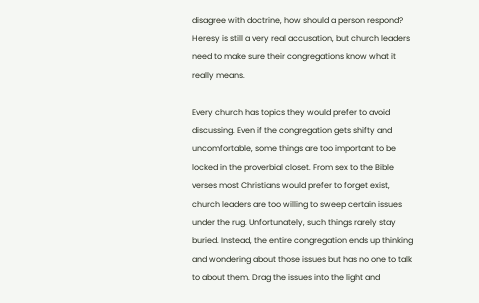disagree with doctrine, how should a person respond? Heresy is still a very real accusation, but church leaders need to make sure their congregations know what it really means.

Every church has topics they would prefer to avoid discussing. Even if the congregation gets shifty and uncomfortable, some things are too important to be locked in the proverbial closet. From sex to the Bible verses most Christians would prefer to forget exist, church leaders are too willing to sweep certain issues under the rug. Unfortunately, such things rarely stay buried. Instead, the entire congregation ends up thinking and wondering about those issues but has no one to talk to about them. Drag the issues into the light and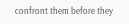confront them before they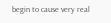begin to cause very real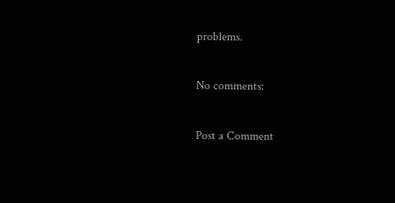problems.

No comments:

Post a Comment